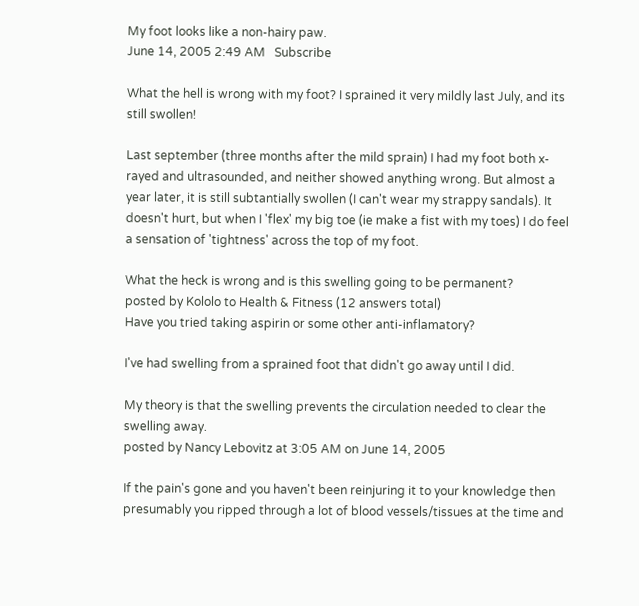My foot looks like a non-hairy paw.
June 14, 2005 2:49 AM   Subscribe

What the hell is wrong with my foot? I sprained it very mildly last July, and its still swollen!

Last september (three months after the mild sprain) I had my foot both x-rayed and ultrasounded, and neither showed anything wrong. But almost a year later, it is still subtantially swollen (I can't wear my strappy sandals). It doesn't hurt, but when I 'flex' my big toe (ie make a fist with my toes) I do feel a sensation of 'tightness' across the top of my foot.

What the heck is wrong and is this swelling going to be permanent?
posted by Kololo to Health & Fitness (12 answers total)
Have you tried taking aspirin or some other anti-inflamatory?

I've had swelling from a sprained foot that didn't go away until I did.

My theory is that the swelling prevents the circulation needed to clear the swelling away.
posted by Nancy Lebovitz at 3:05 AM on June 14, 2005

If the pain's gone and you haven't been reinjuring it to your knowledge then presumably you ripped through a lot of blood vessels/tissues at the time and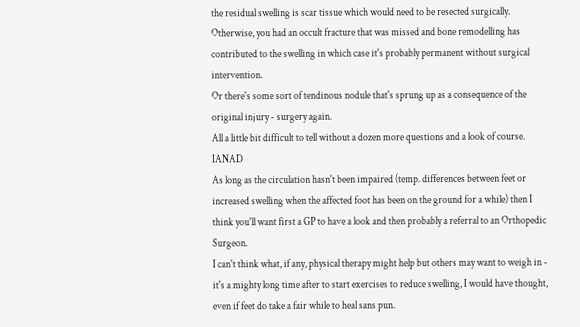the residual swelling is scar tissue which would need to be resected surgically.
Otherwise, you had an occult fracture that was missed and bone remodelling has contributed to the swelling in which case it's probably permanent without surgical intervention.
Or there's some sort of tendinous nodule that's sprung up as a consequence of the original injury - surgery again.
All a little bit difficult to tell without a dozen more questions and a look of course. IANAD
As long as the circulation hasn't been impaired (temp. differences between feet or increased swelling when the affected foot has been on the ground for a while) then I think you'll want first a GP to have a look and then probably a referral to an Orthopedic Surgeon.
I can't think what, if any, physical therapy might help but others may want to weigh in - it's a mighty long time after to start exercises to reduce swelling, I would have thought, even if feet do take a fair while to heal sans pun.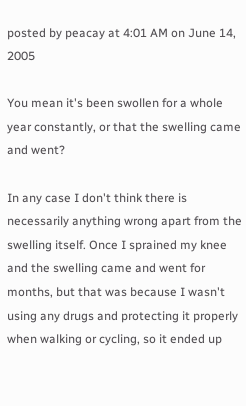posted by peacay at 4:01 AM on June 14, 2005

You mean it's been swollen for a whole year constantly, or that the swelling came and went?

In any case I don't think there is necessarily anything wrong apart from the swelling itself. Once I sprained my knee and the swelling came and went for months, but that was because I wasn't using any drugs and protecting it properly when walking or cycling, so it ended up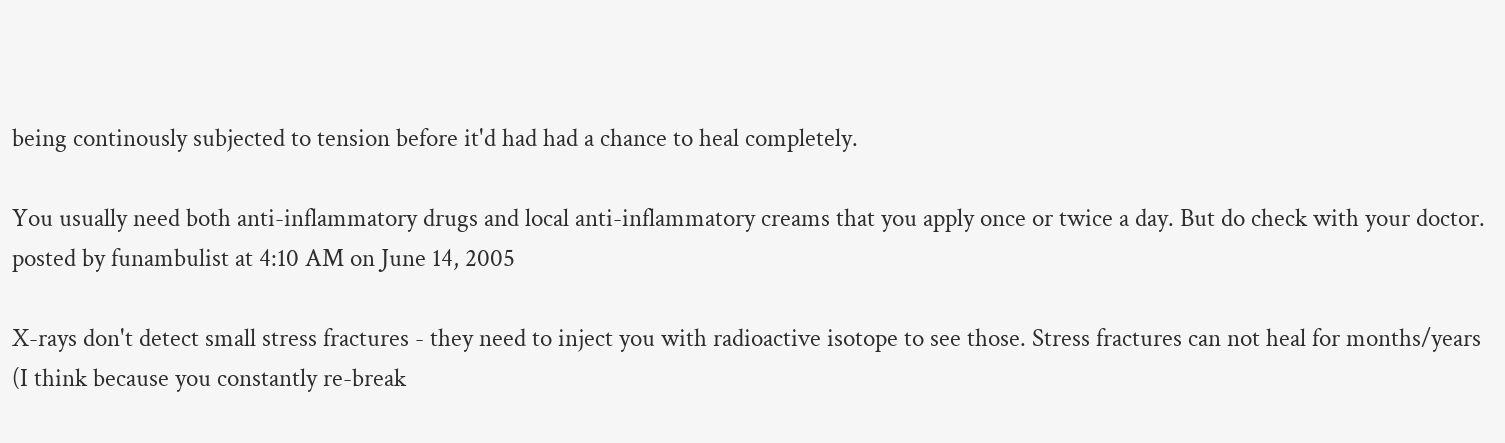being continously subjected to tension before it'd had had a chance to heal completely.

You usually need both anti-inflammatory drugs and local anti-inflammatory creams that you apply once or twice a day. But do check with your doctor.
posted by funambulist at 4:10 AM on June 14, 2005

X-rays don't detect small stress fractures - they need to inject you with radioactive isotope to see those. Stress fractures can not heal for months/years (I think because you constantly re-break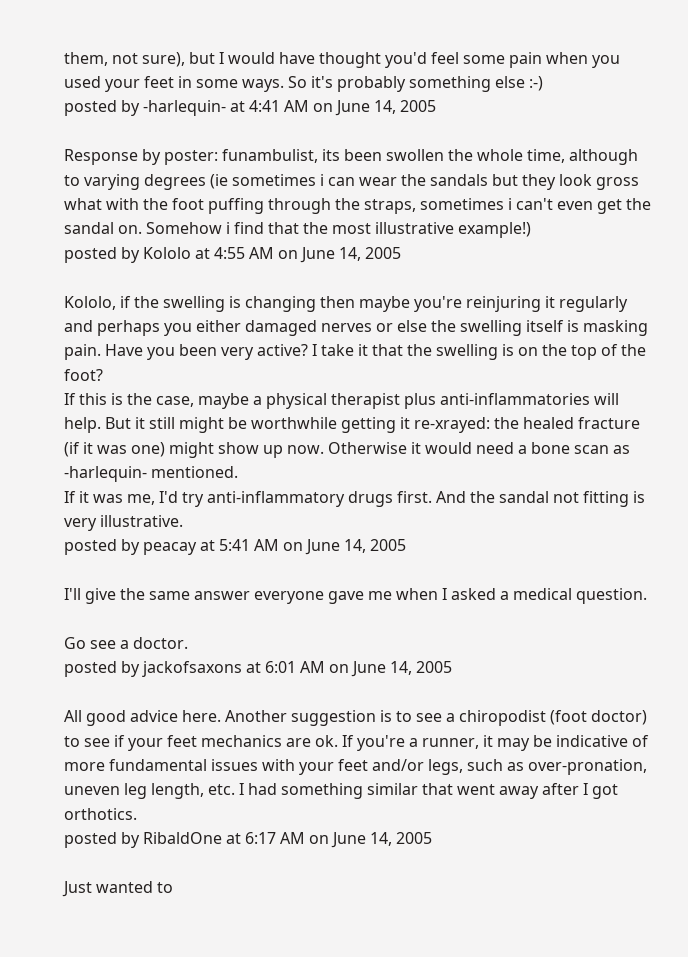them, not sure), but I would have thought you'd feel some pain when you used your feet in some ways. So it's probably something else :-)
posted by -harlequin- at 4:41 AM on June 14, 2005

Response by poster: funambulist, its been swollen the whole time, although to varying degrees (ie sometimes i can wear the sandals but they look gross what with the foot puffing through the straps, sometimes i can't even get the sandal on. Somehow i find that the most illustrative example!)
posted by Kololo at 4:55 AM on June 14, 2005

Kololo, if the swelling is changing then maybe you're reinjuring it regularly and perhaps you either damaged nerves or else the swelling itself is masking pain. Have you been very active? I take it that the swelling is on the top of the foot?
If this is the case, maybe a physical therapist plus anti-inflammatories will help. But it still might be worthwhile getting it re-xrayed: the healed fracture (if it was one) might show up now. Otherwise it would need a bone scan as -harlequin- mentioned.
If it was me, I'd try anti-inflammatory drugs first. And the sandal not fitting is very illustrative.
posted by peacay at 5:41 AM on June 14, 2005

I'll give the same answer everyone gave me when I asked a medical question.

Go see a doctor.
posted by jackofsaxons at 6:01 AM on June 14, 2005

All good advice here. Another suggestion is to see a chiropodist (foot doctor) to see if your feet mechanics are ok. If you're a runner, it may be indicative of more fundamental issues with your feet and/or legs, such as over-pronation, uneven leg length, etc. I had something similar that went away after I got orthotics.
posted by RibaldOne at 6:17 AM on June 14, 2005

Just wanted to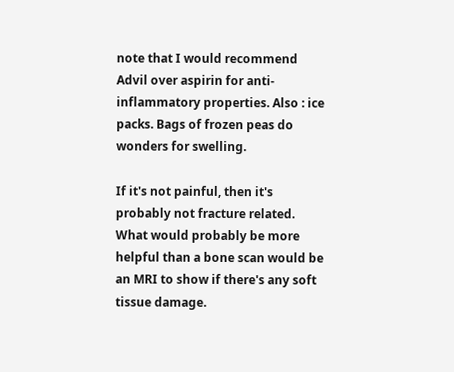note that I would recommend Advil over aspirin for anti-inflammatory properties. Also : ice packs. Bags of frozen peas do wonders for swelling.

If it's not painful, then it's probably not fracture related. What would probably be more helpful than a bone scan would be an MRI to show if there's any soft tissue damage.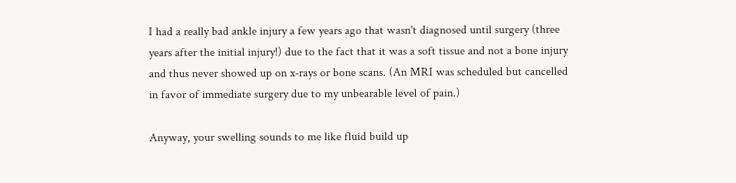I had a really bad ankle injury a few years ago that wasn't diagnosed until surgery (three years after the initial injury!) due to the fact that it was a soft tissue and not a bone injury and thus never showed up on x-rays or bone scans. (An MRI was scheduled but cancelled in favor of immediate surgery due to my unbearable level of pain.)

Anyway, your swelling sounds to me like fluid build up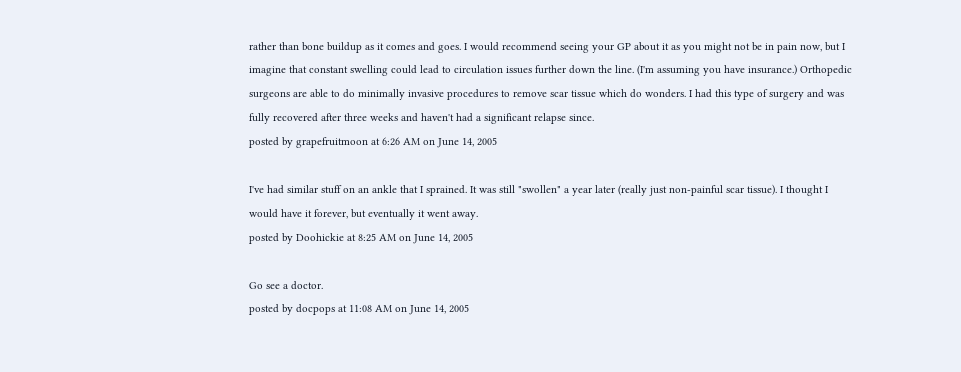rather than bone buildup as it comes and goes. I would recommend seeing your GP about it as you might not be in pain now, but I imagine that constant swelling could lead to circulation issues further down the line. (I'm assuming you have insurance.) Orthopedic surgeons are able to do minimally invasive procedures to remove scar tissue which do wonders. I had this type of surgery and was fully recovered after three weeks and haven't had a significant relapse since.
posted by grapefruitmoon at 6:26 AM on June 14, 2005

I've had similar stuff on an ankle that I sprained. It was still "swollen" a year later (really just non-painful scar tissue). I thought I would have it forever, but eventually it went away.
posted by Doohickie at 8:25 AM on June 14, 2005

Go see a doctor.
posted by docpops at 11:08 AM on June 14, 2005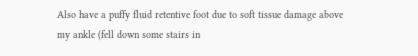Also have a puffy fluid retentive foot due to soft tissue damage above my ankle (fell down some stairs in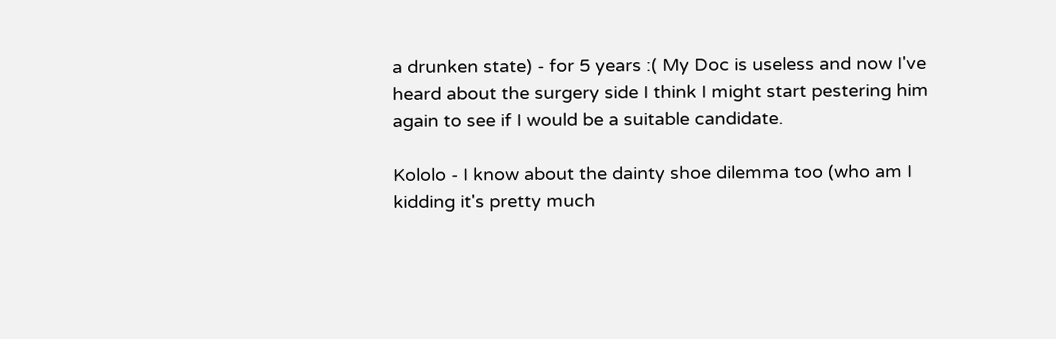a drunken state) - for 5 years :( My Doc is useless and now I've heard about the surgery side I think I might start pestering him again to see if I would be a suitable candidate.

Kololo - I know about the dainty shoe dilemma too (who am I kidding it's pretty much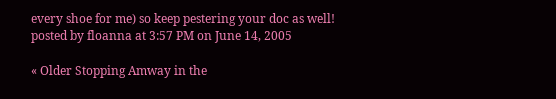every shoe for me) so keep pestering your doc as well!
posted by floanna at 3:57 PM on June 14, 2005

« Older Stopping Amway in the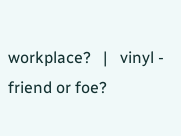workplace?   |   vinyl - friend or foe?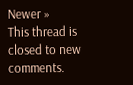Newer »
This thread is closed to new comments.